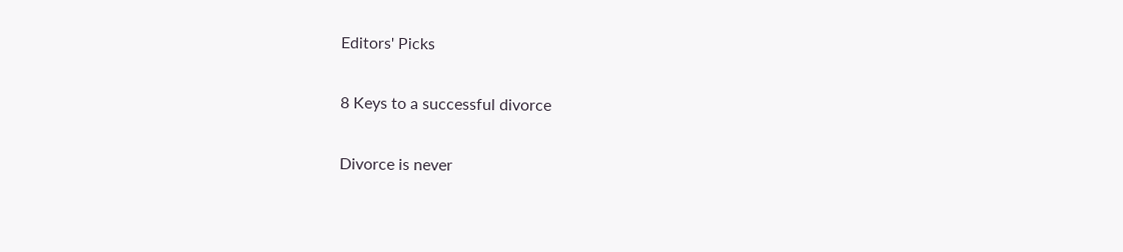Editors' Picks

8 Keys to a successful divorce

Divorce is never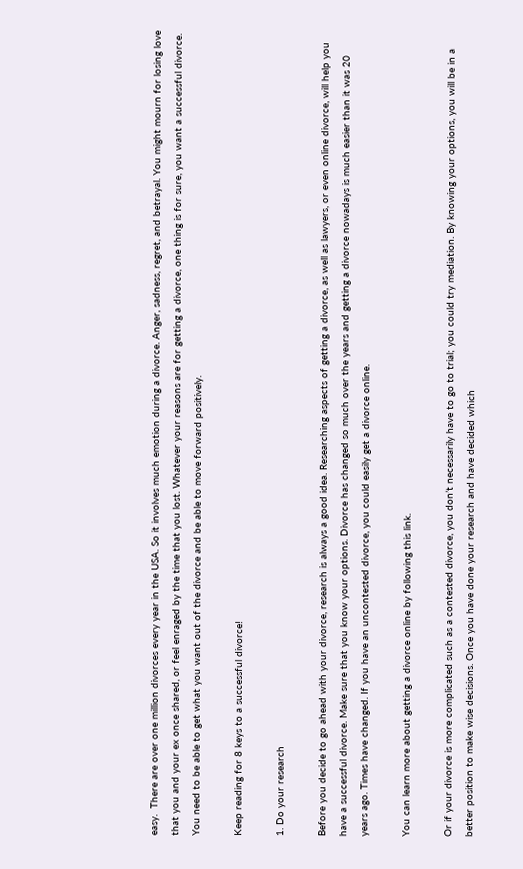easy.  There are over one million divorces every year in the USA. So it involves much emotion during a divorce. Anger, sadness, regret, and betrayal. You might mourn for losing love that you and your ex once shared, or feel enraged by the time that you lost. Whatever your reasons are for getting a divorce, one thing is for sure, you want a successful divorce. You need to be able to get what you want out of the divorce and be able to move forward positively.

Keep reading for 8 keys to a successful divorce!

1. Do your research

Before you decide to go ahead with your divorce, research is always a good idea. Researching aspects of getting a divorce, as well as lawyers, or even online divorce, will help you have a successful divorce. Make sure that you know your options. Divorce has changed so much over the years and getting a divorce nowadays is much easier than it was 20 years ago. Times have changed. If you have an uncontested divorce, you could easily get a divorce online.

You can learn more about getting a divorce online by following this link.

Or if your divorce is more complicated such as a contested divorce, you don’t necessarily have to go to trial; you could try mediation. By knowing your options, you will be in a better position to make wise decisions. Once you have done your research and have decided which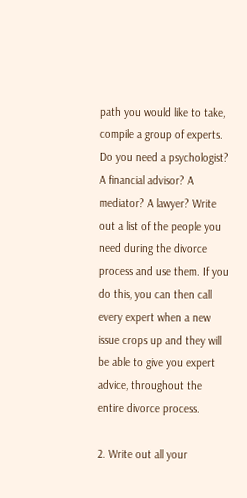path you would like to take, compile a group of experts. Do you need a psychologist? A financial advisor? A mediator? A lawyer? Write out a list of the people you need during the divorce process and use them. If you do this, you can then call every expert when a new issue crops up and they will be able to give you expert advice, throughout the entire divorce process.

2. Write out all your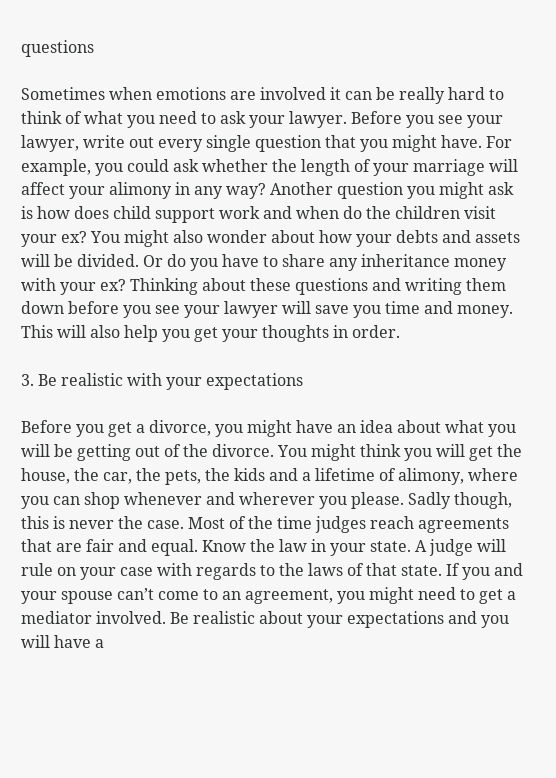questions

Sometimes when emotions are involved it can be really hard to think of what you need to ask your lawyer. Before you see your lawyer, write out every single question that you might have. For example, you could ask whether the length of your marriage will affect your alimony in any way? Another question you might ask is how does child support work and when do the children visit your ex? You might also wonder about how your debts and assets will be divided. Or do you have to share any inheritance money with your ex? Thinking about these questions and writing them down before you see your lawyer will save you time and money. This will also help you get your thoughts in order.

3. Be realistic with your expectations

Before you get a divorce, you might have an idea about what you will be getting out of the divorce. You might think you will get the house, the car, the pets, the kids and a lifetime of alimony, where you can shop whenever and wherever you please. Sadly though, this is never the case. Most of the time judges reach agreements that are fair and equal. Know the law in your state. A judge will rule on your case with regards to the laws of that state. If you and your spouse can’t come to an agreement, you might need to get a mediator involved. Be realistic about your expectations and you will have a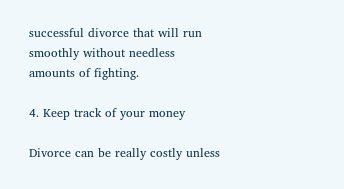successful divorce that will run smoothly without needless amounts of fighting.

4. Keep track of your money

Divorce can be really costly unless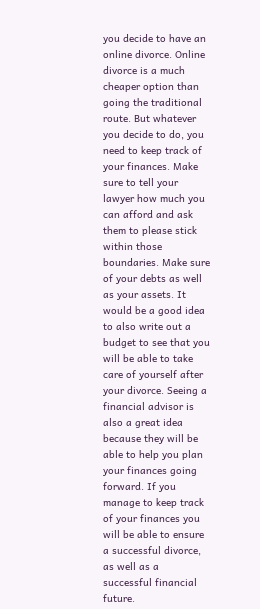you decide to have an online divorce. Online divorce is a much cheaper option than going the traditional route. But whatever you decide to do, you need to keep track of your finances. Make sure to tell your lawyer how much you can afford and ask them to please stick within those boundaries. Make sure of your debts as well as your assets. It would be a good idea to also write out a budget to see that you will be able to take care of yourself after your divorce. Seeing a financial advisor is also a great idea because they will be able to help you plan your finances going forward. If you manage to keep track of your finances you will be able to ensure a successful divorce, as well as a successful financial future.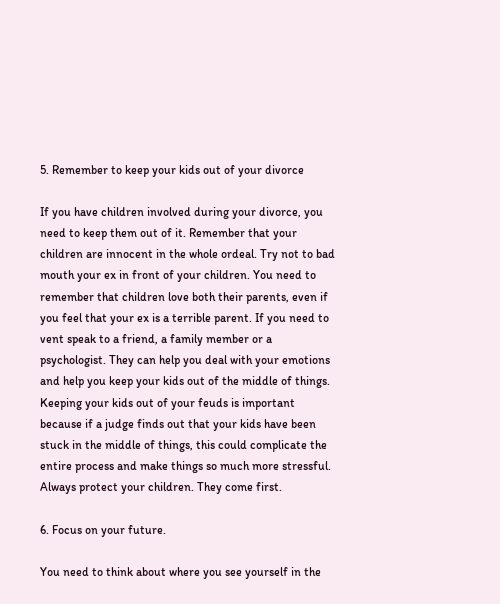5. Remember to keep your kids out of your divorce

If you have children involved during your divorce, you need to keep them out of it. Remember that your children are innocent in the whole ordeal. Try not to bad mouth your ex in front of your children. You need to remember that children love both their parents, even if you feel that your ex is a terrible parent. If you need to vent speak to a friend, a family member or a psychologist. They can help you deal with your emotions and help you keep your kids out of the middle of things.  Keeping your kids out of your feuds is important because if a judge finds out that your kids have been stuck in the middle of things, this could complicate the entire process and make things so much more stressful. Always protect your children. They come first.

6. Focus on your future.

You need to think about where you see yourself in the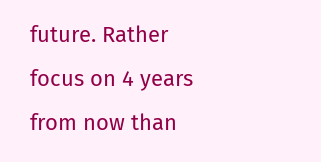future. Rather focus on 4 years from now than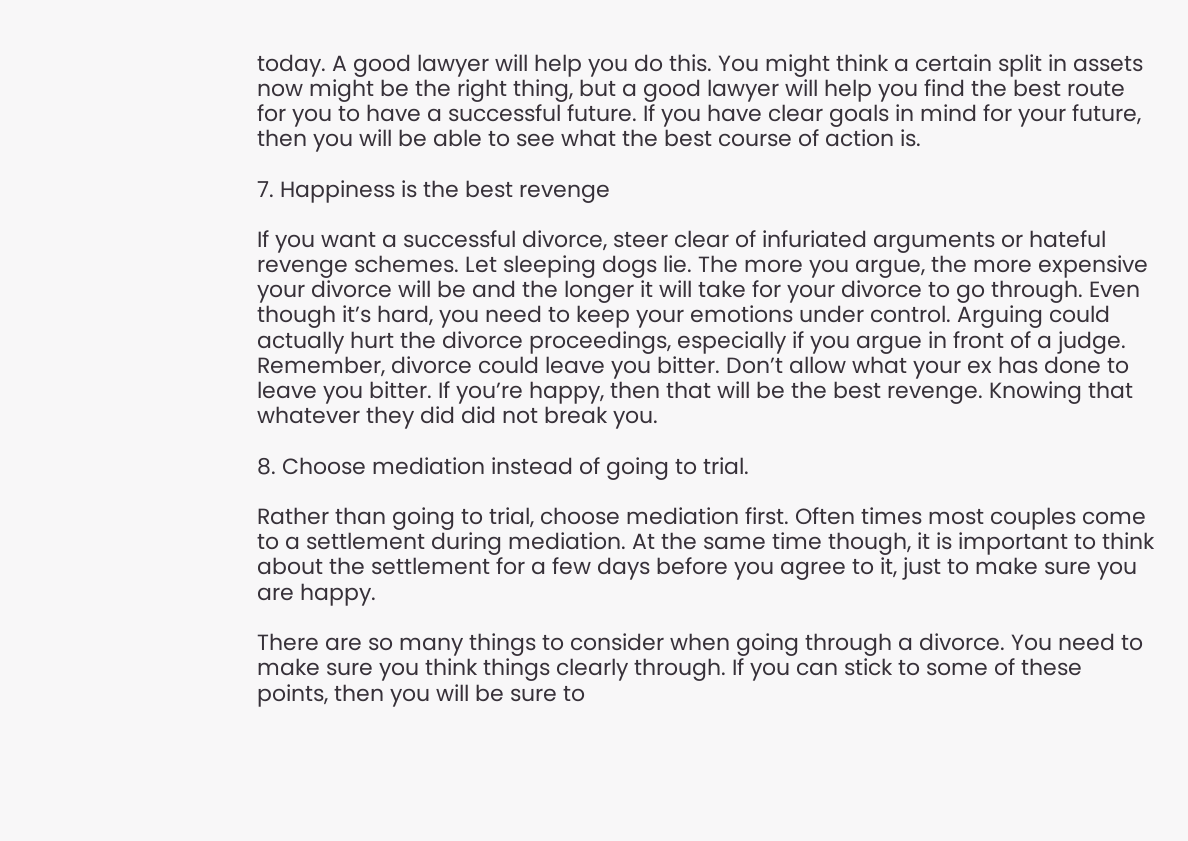today. A good lawyer will help you do this. You might think a certain split in assets now might be the right thing, but a good lawyer will help you find the best route for you to have a successful future. If you have clear goals in mind for your future, then you will be able to see what the best course of action is.

7. Happiness is the best revenge

If you want a successful divorce, steer clear of infuriated arguments or hateful revenge schemes. Let sleeping dogs lie. The more you argue, the more expensive your divorce will be and the longer it will take for your divorce to go through. Even though it’s hard, you need to keep your emotions under control. Arguing could actually hurt the divorce proceedings, especially if you argue in front of a judge. Remember, divorce could leave you bitter. Don’t allow what your ex has done to leave you bitter. If you’re happy, then that will be the best revenge. Knowing that whatever they did did not break you.

8. Choose mediation instead of going to trial.

Rather than going to trial, choose mediation first. Often times most couples come to a settlement during mediation. At the same time though, it is important to think about the settlement for a few days before you agree to it, just to make sure you are happy.

There are so many things to consider when going through a divorce. You need to make sure you think things clearly through. If you can stick to some of these points, then you will be sure to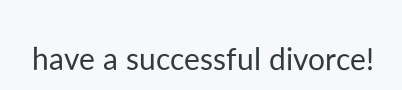have a successful divorce!